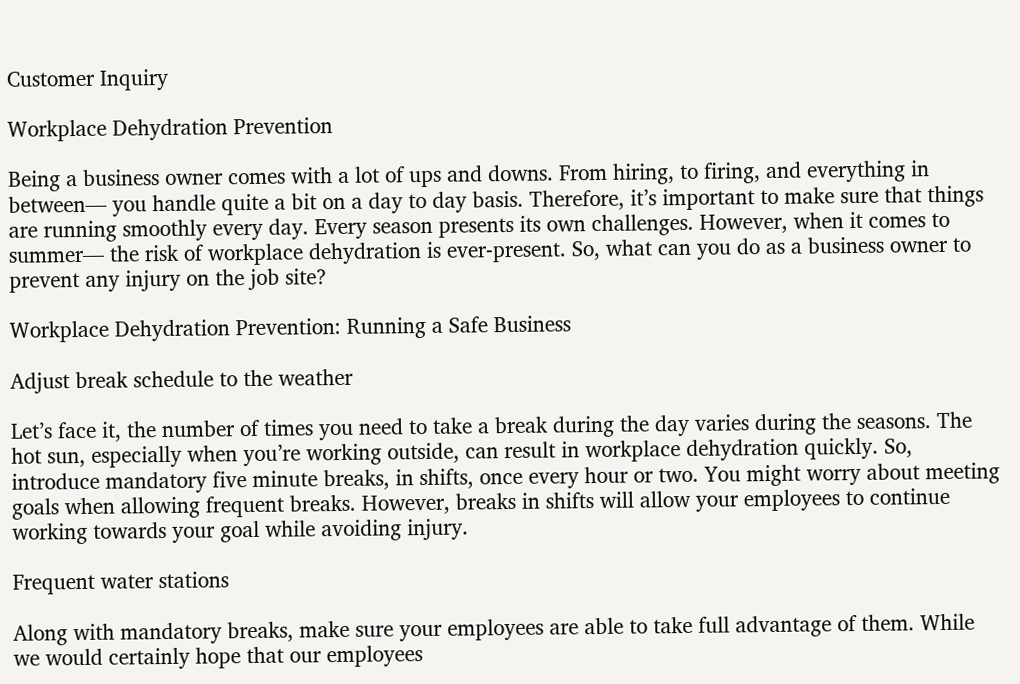Customer Inquiry

Workplace Dehydration Prevention

Being a business owner comes with a lot of ups and downs. From hiring, to firing, and everything in between— you handle quite a bit on a day to day basis. Therefore, it’s important to make sure that things are running smoothly every day. Every season presents its own challenges. However, when it comes to summer— the risk of workplace dehydration is ever-present. So, what can you do as a business owner to prevent any injury on the job site?

Workplace Dehydration Prevention: Running a Safe Business

Adjust break schedule to the weather

Let’s face it, the number of times you need to take a break during the day varies during the seasons. The hot sun, especially when you’re working outside, can result in workplace dehydration quickly. So, introduce mandatory five minute breaks, in shifts, once every hour or two. You might worry about meeting goals when allowing frequent breaks. However, breaks in shifts will allow your employees to continue working towards your goal while avoiding injury.

Frequent water stations

Along with mandatory breaks, make sure your employees are able to take full advantage of them. While we would certainly hope that our employees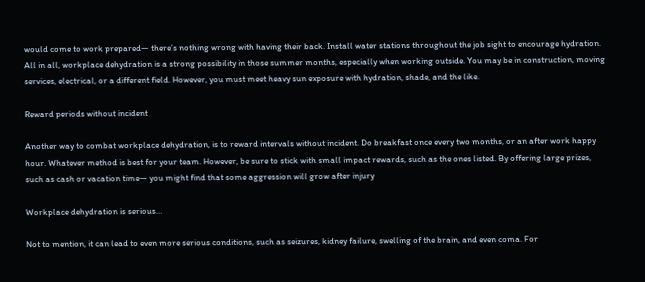would come to work prepared— there’s nothing wrong with having their back. Install water stations throughout the job sight to encourage hydration. All in all, workplace dehydration is a strong possibility in those summer months, especially when working outside. You may be in construction, moving services, electrical, or a different field. However, you must meet heavy sun exposure with hydration, shade, and the like.

Reward periods without incident

Another way to combat workplace dehydration, is to reward intervals without incident. Do breakfast once every two months, or an after work happy hour. Whatever method is best for your team. However, be sure to stick with small impact rewards, such as the ones listed. By offering large prizes, such as cash or vacation time— you might find that some aggression will grow after injury

Workplace dehydration is serious…

Not to mention, it can lead to even more serious conditions, such as seizures, kidney failure, swelling of the brain, and even coma. For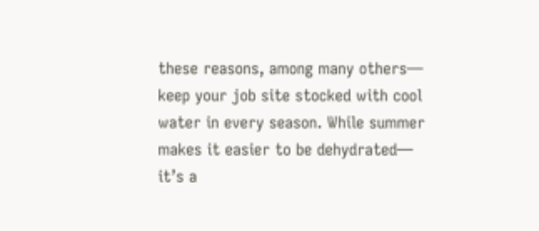these reasons, among many others— keep your job site stocked with cool water in every season. While summer makes it easier to be dehydrated— it’s a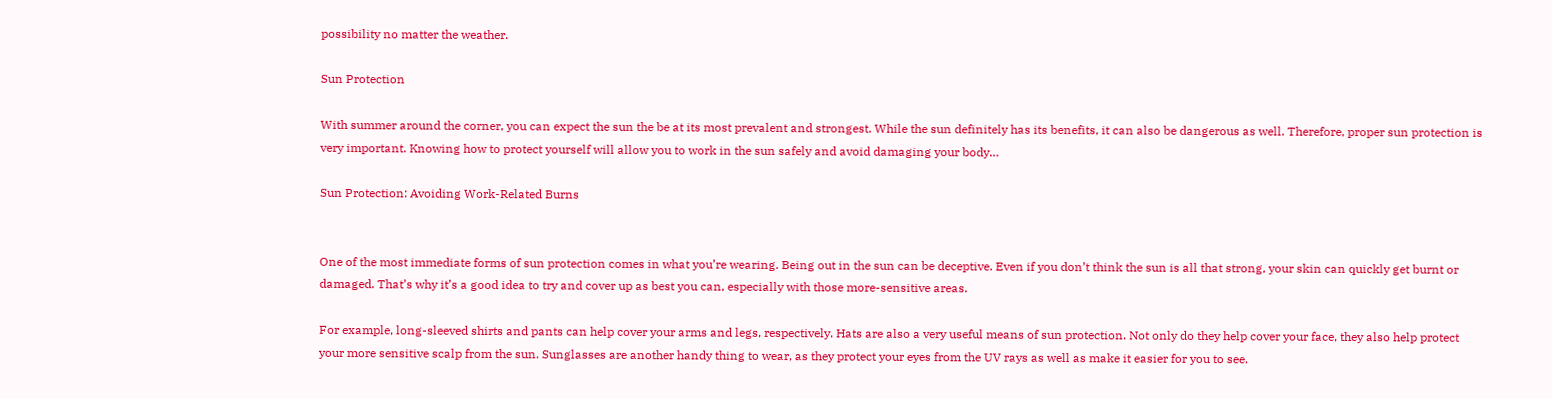possibility no matter the weather.

Sun Protection

With summer around the corner, you can expect the sun the be at its most prevalent and strongest. While the sun definitely has its benefits, it can also be dangerous as well. Therefore, proper sun protection is very important. Knowing how to protect yourself will allow you to work in the sun safely and avoid damaging your body…

Sun Protection: Avoiding Work-Related Burns


One of the most immediate forms of sun protection comes in what you’re wearing. Being out in the sun can be deceptive. Even if you don’t think the sun is all that strong, your skin can quickly get burnt or damaged. That’s why it’s a good idea to try and cover up as best you can, especially with those more-sensitive areas.

For example, long-sleeved shirts and pants can help cover your arms and legs, respectively. Hats are also a very useful means of sun protection. Not only do they help cover your face, they also help protect your more sensitive scalp from the sun. Sunglasses are another handy thing to wear, as they protect your eyes from the UV rays as well as make it easier for you to see.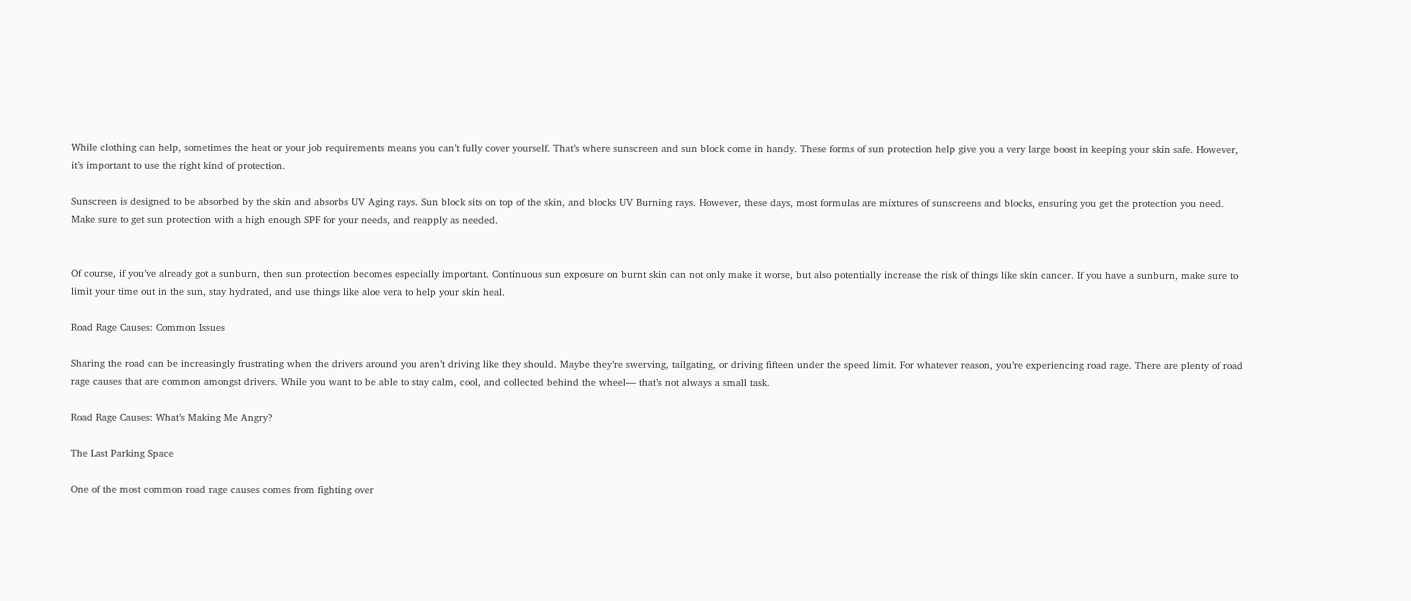While clothing can help, sometimes the heat or your job requirements means you can’t fully cover yourself. That’s where sunscreen and sun block come in handy. These forms of sun protection help give you a very large boost in keeping your skin safe. However, it’s important to use the right kind of protection.

Sunscreen is designed to be absorbed by the skin and absorbs UV Aging rays. Sun block sits on top of the skin, and blocks UV Burning rays. However, these days, most formulas are mixtures of sunscreens and blocks, ensuring you get the protection you need. Make sure to get sun protection with a high enough SPF for your needs, and reapply as needed.


Of course, if you’ve already got a sunburn, then sun protection becomes especially important. Continuous sun exposure on burnt skin can not only make it worse, but also potentially increase the risk of things like skin cancer. If you have a sunburn, make sure to limit your time out in the sun, stay hydrated, and use things like aloe vera to help your skin heal.

Road Rage Causes: Common Issues

Sharing the road can be increasingly frustrating when the drivers around you aren’t driving like they should. Maybe they’re swerving, tailgating, or driving fifteen under the speed limit. For whatever reason, you’re experiencing road rage. There are plenty of road rage causes that are common amongst drivers. While you want to be able to stay calm, cool, and collected behind the wheel— that’s not always a small task.

Road Rage Causes: What’s Making Me Angry?

The Last Parking Space

One of the most common road rage causes comes from fighting over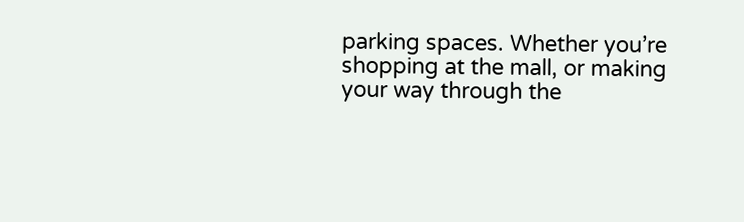parking spaces. Whether you’re shopping at the mall, or making your way through the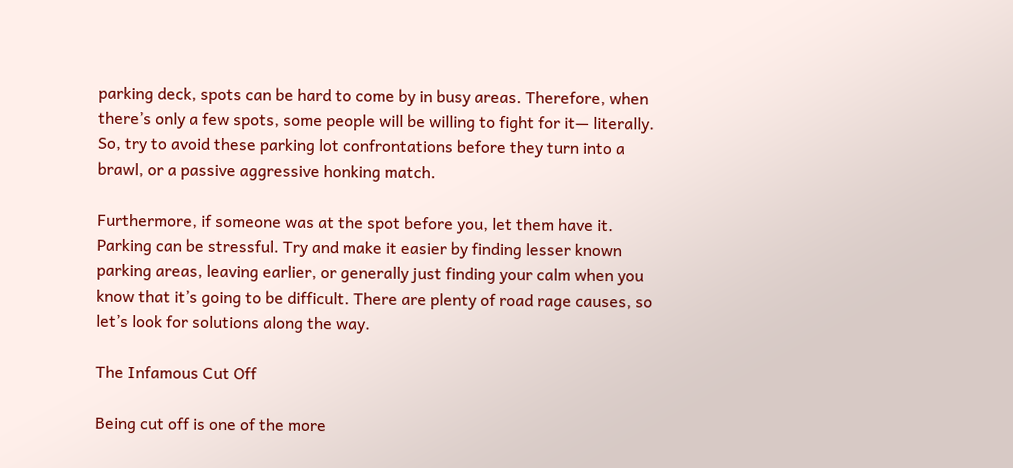parking deck, spots can be hard to come by in busy areas. Therefore, when there’s only a few spots, some people will be willing to fight for it— literally. So, try to avoid these parking lot confrontations before they turn into a brawl, or a passive aggressive honking match.

Furthermore, if someone was at the spot before you, let them have it. Parking can be stressful. Try and make it easier by finding lesser known parking areas, leaving earlier, or generally just finding your calm when you know that it’s going to be difficult. There are plenty of road rage causes, so let’s look for solutions along the way.

The Infamous Cut Off

Being cut off is one of the more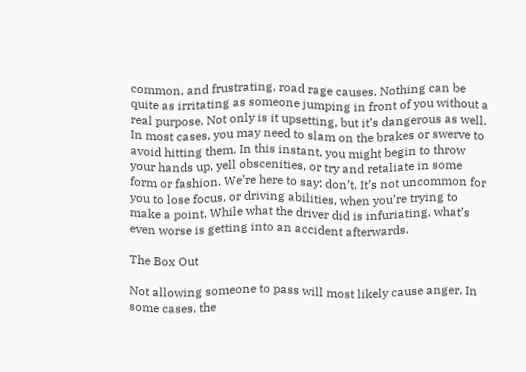common, and frustrating, road rage causes. Nothing can be quite as irritating as someone jumping in front of you without a real purpose. Not only is it upsetting, but it’s dangerous as well. In most cases, you may need to slam on the brakes or swerve to avoid hitting them. In this instant, you might begin to throw your hands up, yell obscenities, or try and retaliate in some form or fashion. We’re here to say: don’t. It’s not uncommon for you to lose focus, or driving abilities, when you’re trying to make a point. While what the driver did is infuriating, what’s even worse is getting into an accident afterwards.

The Box Out

Not allowing someone to pass will most likely cause anger. In some cases, the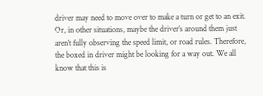driver may need to move over to make a turn or get to an exit. Or, in other situations, maybe the driver’s around them just aren’t fully observing the speed limit, or road rules. Therefore, the boxed in driver might be looking for a way out. We all know that this is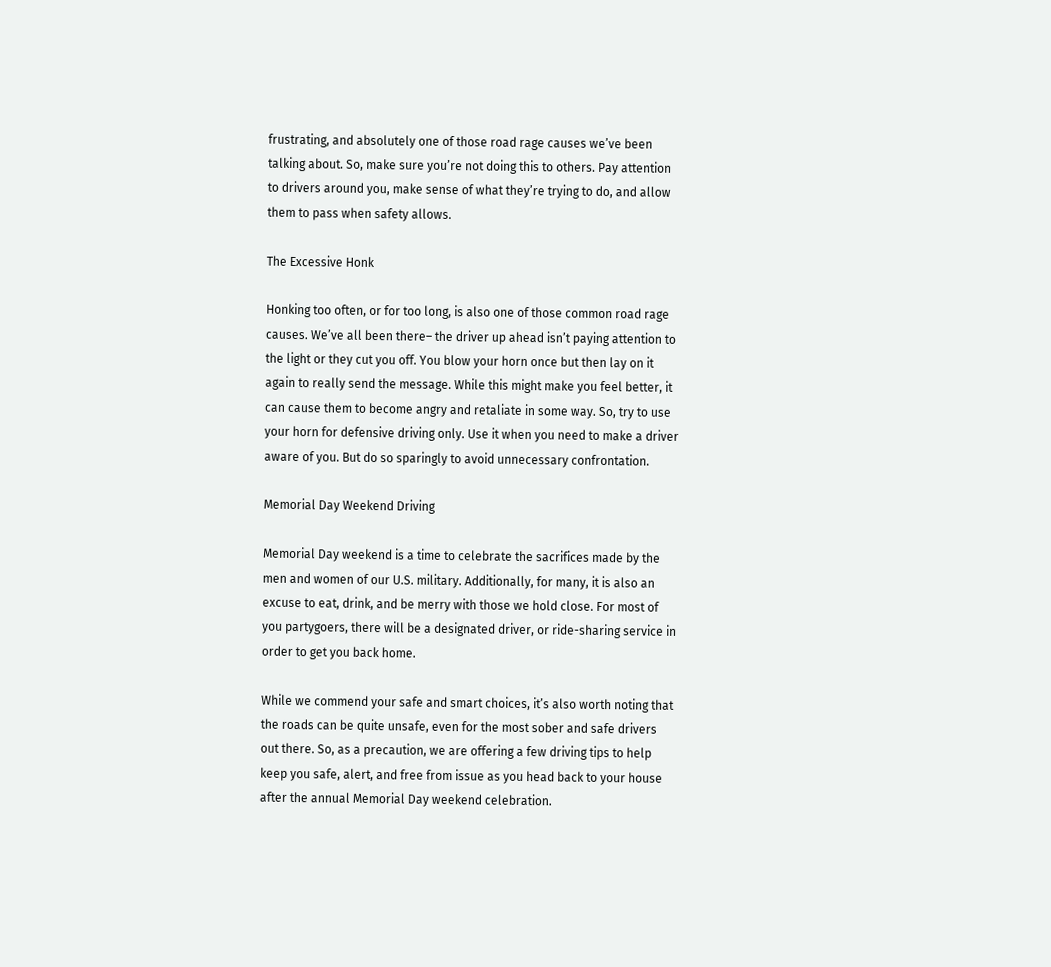frustrating, and absolutely one of those road rage causes we’ve been talking about. So, make sure you’re not doing this to others. Pay attention to drivers around you, make sense of what they’re trying to do, and allow them to pass when safety allows.

The Excessive Honk

Honking too often, or for too long, is also one of those common road rage causes. We’ve all been there– the driver up ahead isn’t paying attention to the light or they cut you off. You blow your horn once but then lay on it again to really send the message. While this might make you feel better, it can cause them to become angry and retaliate in some way. So, try to use your horn for defensive driving only. Use it when you need to make a driver aware of you. But do so sparingly to avoid unnecessary confrontation.

Memorial Day Weekend Driving

Memorial Day weekend is a time to celebrate the sacrifices made by the men and women of our U.S. military. Additionally, for many, it is also an excuse to eat, drink, and be merry with those we hold close. For most of you partygoers, there will be a designated driver, or ride-sharing service in order to get you back home.

While we commend your safe and smart choices, it’s also worth noting that the roads can be quite unsafe, even for the most sober and safe drivers out there. So, as a precaution, we are offering a few driving tips to help keep you safe, alert, and free from issue as you head back to your house after the annual Memorial Day weekend celebration.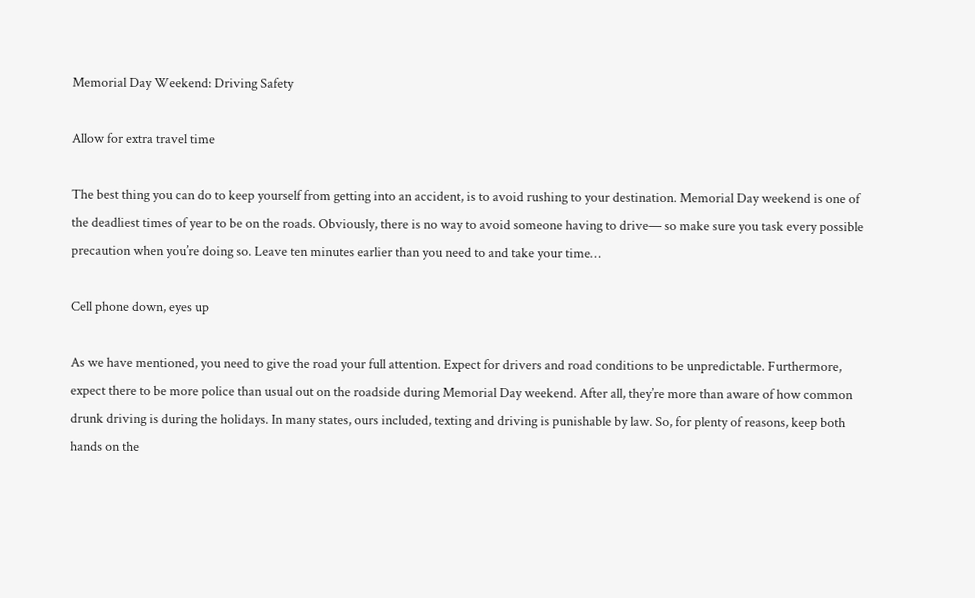Memorial Day Weekend: Driving Safety

Allow for extra travel time

The best thing you can do to keep yourself from getting into an accident, is to avoid rushing to your destination. Memorial Day weekend is one of the deadliest times of year to be on the roads. Obviously, there is no way to avoid someone having to drive— so make sure you task every possible precaution when you’re doing so. Leave ten minutes earlier than you need to and take your time…

Cell phone down, eyes up

As we have mentioned, you need to give the road your full attention. Expect for drivers and road conditions to be unpredictable. Furthermore, expect there to be more police than usual out on the roadside during Memorial Day weekend. After all, they’re more than aware of how common drunk driving is during the holidays. In many states, ours included, texting and driving is punishable by law. So, for plenty of reasons, keep both hands on the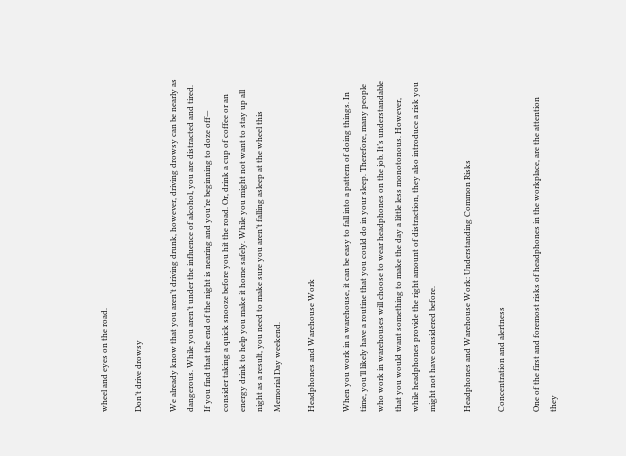wheel and eyes on the road.

Don’t drive drowsy

We already know that you aren’t driving drunk, however, driving drowsy can be nearly as dangerous. While you aren’t under the influence of alcohol, you are distracted and tired. If you find that the end of the night is nearing and you’re beginning to doze off— consider taking a quick snooze before you hit the road. Or, drink a cup of coffee or an energy drink to help you make it home safely. While you might not want to stay up all night as a result, you need to make sure you aren’t falling asleep at the wheel this Memorial Day weekend.

Headphones and Warehouse Work

When you work in a warehouse, it can be easy to fall into a pattern of doing things. In time, you’ll likely have a routine that you could do in your sleep. Therefore, many people who work in warehouses will choose to wear headphones on the job. It’s understandable that you would want something to make the day a little less monotonous. However, while headphones provide the right amount of distraction, they also introduce a risk you might not have considered before.

Headphones and Warehouse Work: Understanding Common Risks

Concentration and alertness

One of the first and foremost risks of headphones in the workplace, are the attention they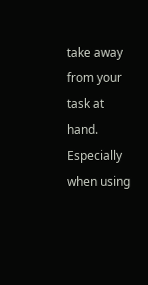take away from your task at hand. Especially when using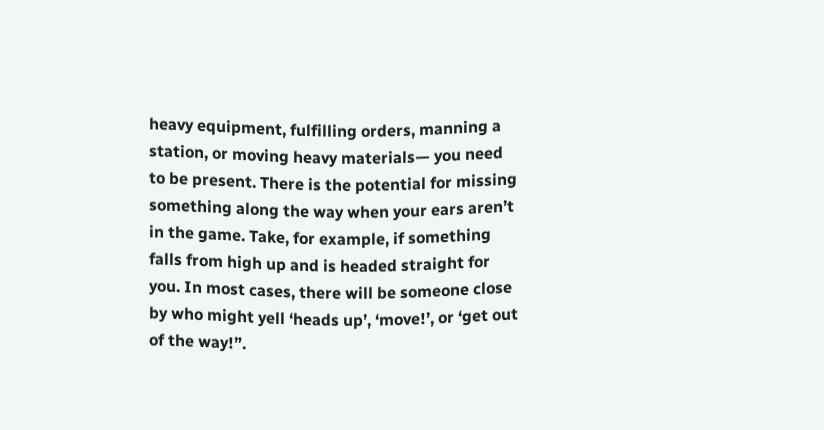heavy equipment, fulfilling orders, manning a station, or moving heavy materials— you need to be present. There is the potential for missing something along the way when your ears aren’t in the game. Take, for example, if something falls from high up and is headed straight for you. In most cases, there will be someone close by who might yell ‘heads up’, ‘move!’, or ‘get out of the way!”.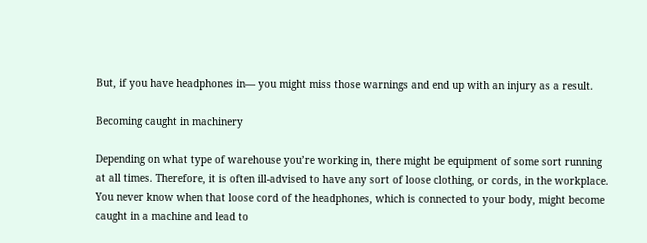But, if you have headphones in— you might miss those warnings and end up with an injury as a result.

Becoming caught in machinery

Depending on what type of warehouse you’re working in, there might be equipment of some sort running at all times. Therefore, it is often ill-advised to have any sort of loose clothing, or cords, in the workplace. You never know when that loose cord of the headphones, which is connected to your body, might become caught in a machine and lead to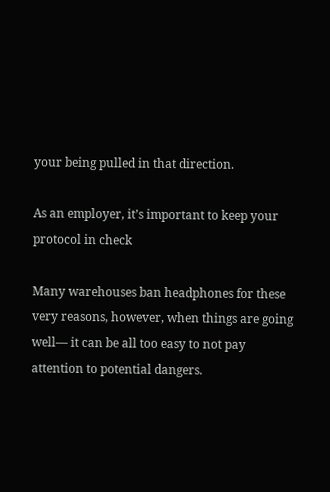your being pulled in that direction.

As an employer, it’s important to keep your protocol in check

Many warehouses ban headphones for these very reasons, however, when things are going well— it can be all too easy to not pay attention to potential dangers.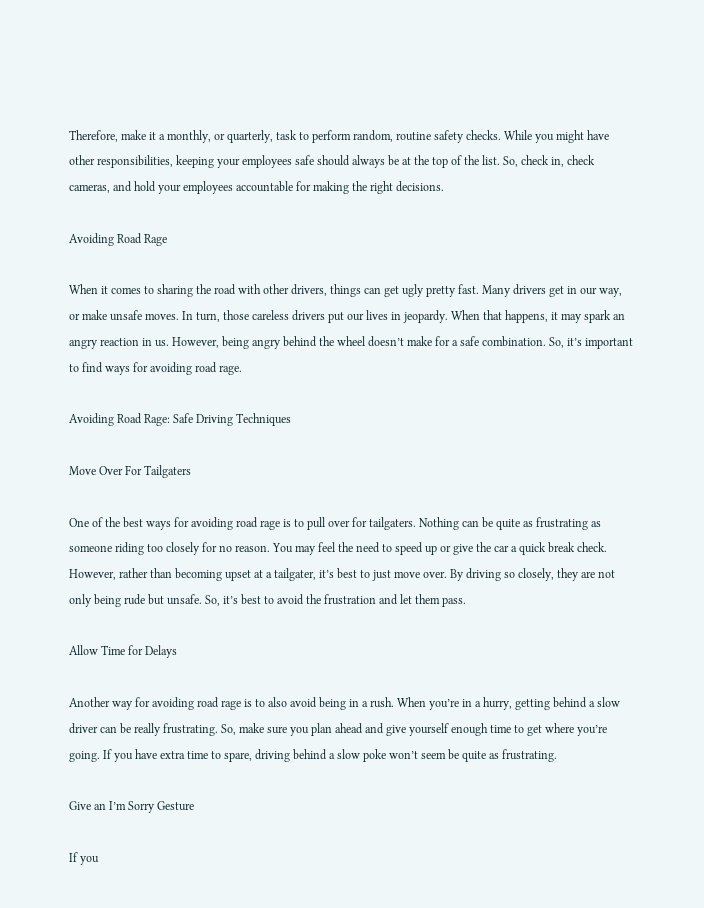Therefore, make it a monthly, or quarterly, task to perform random, routine safety checks. While you might have other responsibilities, keeping your employees safe should always be at the top of the list. So, check in, check cameras, and hold your employees accountable for making the right decisions.

Avoiding Road Rage

When it comes to sharing the road with other drivers, things can get ugly pretty fast. Many drivers get in our way, or make unsafe moves. In turn, those careless drivers put our lives in jeopardy. When that happens, it may spark an angry reaction in us. However, being angry behind the wheel doesn’t make for a safe combination. So, it’s important to find ways for avoiding road rage.

Avoiding Road Rage: Safe Driving Techniques

Move Over For Tailgaters

One of the best ways for avoiding road rage is to pull over for tailgaters. Nothing can be quite as frustrating as someone riding too closely for no reason. You may feel the need to speed up or give the car a quick break check. However, rather than becoming upset at a tailgater, it’s best to just move over. By driving so closely, they are not only being rude but unsafe. So, it’s best to avoid the frustration and let them pass.

Allow Time for Delays

Another way for avoiding road rage is to also avoid being in a rush. When you’re in a hurry, getting behind a slow driver can be really frustrating. So, make sure you plan ahead and give yourself enough time to get where you’re going. If you have extra time to spare, driving behind a slow poke won’t seem be quite as frustrating.

Give an I’m Sorry Gesture

If you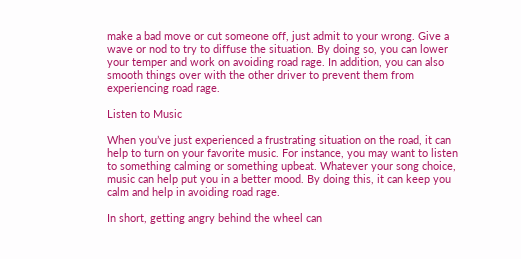make a bad move or cut someone off, just admit to your wrong. Give a wave or nod to try to diffuse the situation. By doing so, you can lower your temper and work on avoiding road rage. In addition, you can also smooth things over with the other driver to prevent them from experiencing road rage.

Listen to Music

When you’ve just experienced a frustrating situation on the road, it can help to turn on your favorite music. For instance, you may want to listen to something calming or something upbeat. Whatever your song choice, music can help put you in a better mood. By doing this, it can keep you calm and help in avoiding road rage.

In short, getting angry behind the wheel can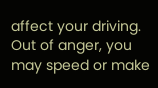affect your driving. Out of anger, you may speed or make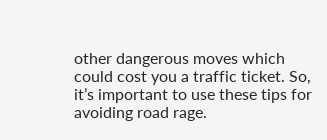other dangerous moves which could cost you a traffic ticket. So, it’s important to use these tips for avoiding road rage.